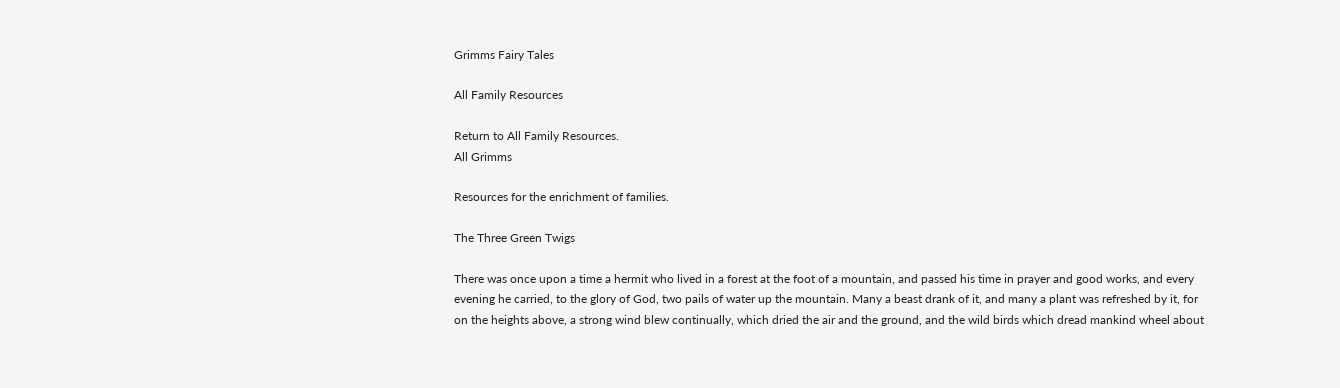Grimms Fairy Tales

All Family Resources

Return to All Family Resources.
All Grimms

Resources for the enrichment of families.

The Three Green Twigs

There was once upon a time a hermit who lived in a forest at the foot of a mountain, and passed his time in prayer and good works, and every evening he carried, to the glory of God, two pails of water up the mountain. Many a beast drank of it, and many a plant was refreshed by it, for on the heights above, a strong wind blew continually, which dried the air and the ground, and the wild birds which dread mankind wheel about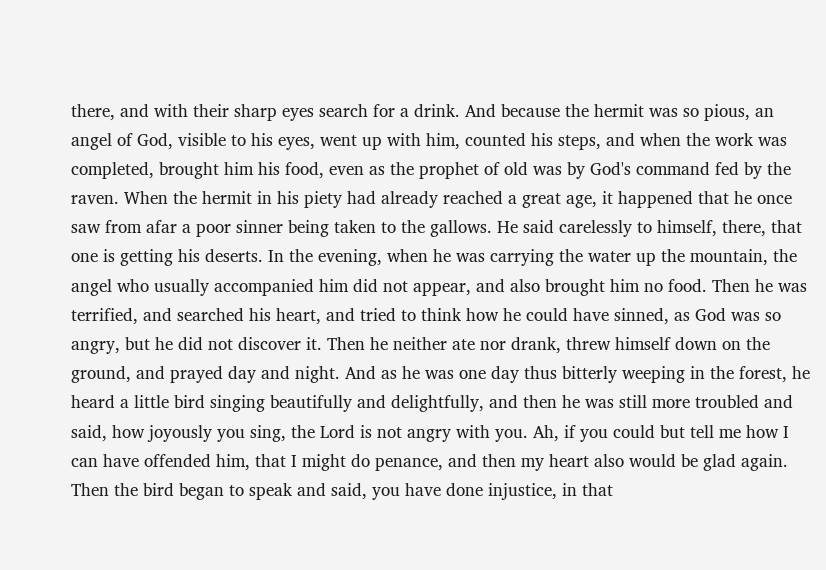there, and with their sharp eyes search for a drink. And because the hermit was so pious, an angel of God, visible to his eyes, went up with him, counted his steps, and when the work was completed, brought him his food, even as the prophet of old was by God's command fed by the raven. When the hermit in his piety had already reached a great age, it happened that he once saw from afar a poor sinner being taken to the gallows. He said carelessly to himself, there, that one is getting his deserts. In the evening, when he was carrying the water up the mountain, the angel who usually accompanied him did not appear, and also brought him no food. Then he was terrified, and searched his heart, and tried to think how he could have sinned, as God was so angry, but he did not discover it. Then he neither ate nor drank, threw himself down on the ground, and prayed day and night. And as he was one day thus bitterly weeping in the forest, he heard a little bird singing beautifully and delightfully, and then he was still more troubled and said, how joyously you sing, the Lord is not angry with you. Ah, if you could but tell me how I can have offended him, that I might do penance, and then my heart also would be glad again. Then the bird began to speak and said, you have done injustice, in that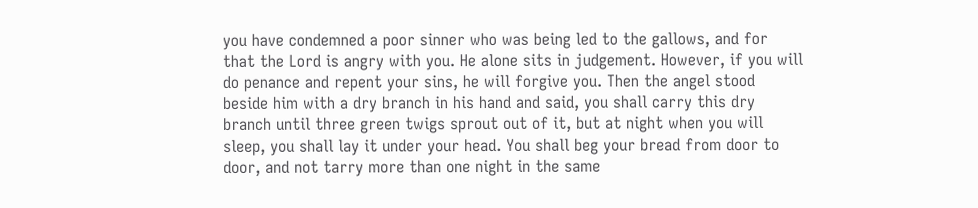you have condemned a poor sinner who was being led to the gallows, and for that the Lord is angry with you. He alone sits in judgement. However, if you will do penance and repent your sins, he will forgive you. Then the angel stood beside him with a dry branch in his hand and said, you shall carry this dry branch until three green twigs sprout out of it, but at night when you will sleep, you shall lay it under your head. You shall beg your bread from door to door, and not tarry more than one night in the same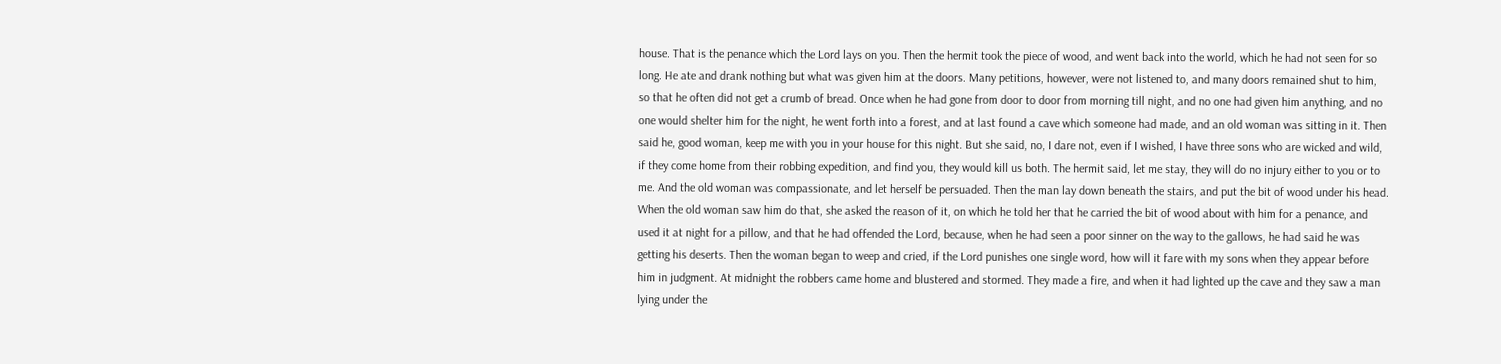house. That is the penance which the Lord lays on you. Then the hermit took the piece of wood, and went back into the world, which he had not seen for so long. He ate and drank nothing but what was given him at the doors. Many petitions, however, were not listened to, and many doors remained shut to him, so that he often did not get a crumb of bread. Once when he had gone from door to door from morning till night, and no one had given him anything, and no one would shelter him for the night, he went forth into a forest, and at last found a cave which someone had made, and an old woman was sitting in it. Then said he, good woman, keep me with you in your house for this night. But she said, no, I dare not, even if I wished, I have three sons who are wicked and wild, if they come home from their robbing expedition, and find you, they would kill us both. The hermit said, let me stay, they will do no injury either to you or to me. And the old woman was compassionate, and let herself be persuaded. Then the man lay down beneath the stairs, and put the bit of wood under his head. When the old woman saw him do that, she asked the reason of it, on which he told her that he carried the bit of wood about with him for a penance, and used it at night for a pillow, and that he had offended the Lord, because, when he had seen a poor sinner on the way to the gallows, he had said he was getting his deserts. Then the woman began to weep and cried, if the Lord punishes one single word, how will it fare with my sons when they appear before him in judgment. At midnight the robbers came home and blustered and stormed. They made a fire, and when it had lighted up the cave and they saw a man lying under the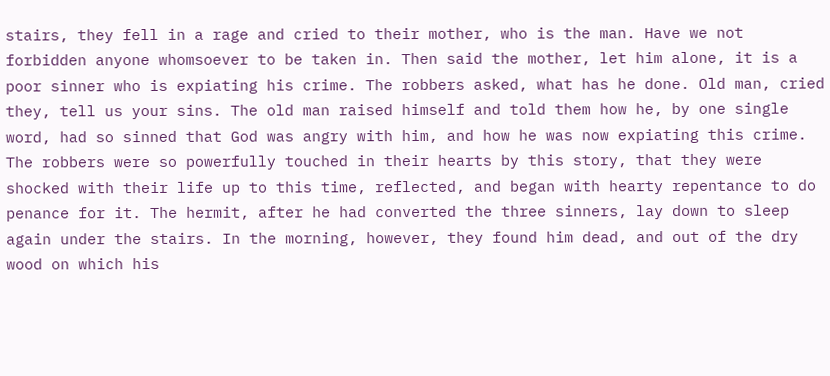stairs, they fell in a rage and cried to their mother, who is the man. Have we not forbidden anyone whomsoever to be taken in. Then said the mother, let him alone, it is a poor sinner who is expiating his crime. The robbers asked, what has he done. Old man, cried they, tell us your sins. The old man raised himself and told them how he, by one single word, had so sinned that God was angry with him, and how he was now expiating this crime. The robbers were so powerfully touched in their hearts by this story, that they were shocked with their life up to this time, reflected, and began with hearty repentance to do penance for it. The hermit, after he had converted the three sinners, lay down to sleep again under the stairs. In the morning, however, they found him dead, and out of the dry wood on which his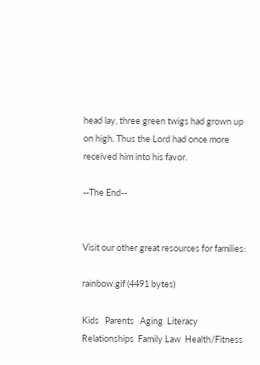head lay, three green twigs had grown up on high. Thus the Lord had once more received him into his favor.

--The End--


Visit our other great resources for families:

rainbow.gif (4491 bytes)

Kids   Parents   Aging  Literacy  Relationships  Family Law  Health/Fitness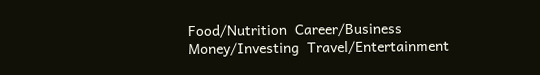Food/Nutrition  Career/Business
Money/Investing  Travel/Entertainment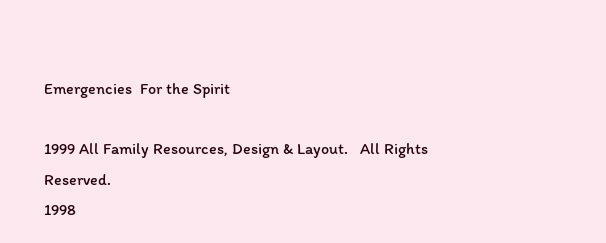Emergencies  For the Spirit

1999 All Family Resources, Design & Layout.   All Rights Reserved.
1998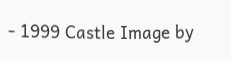- 1999 Castle Image by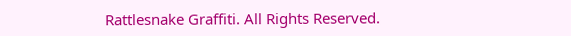Rattlesnake Graffiti. All Rights Reserved.